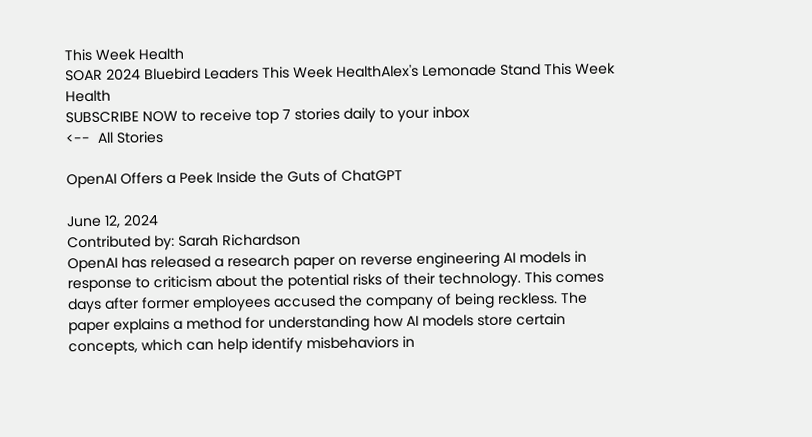This Week Health
SOAR 2024 Bluebird Leaders This Week HealthAlex's Lemonade Stand This Week Health
SUBSCRIBE NOW to receive top 7 stories daily to your inbox
<--  All Stories

OpenAI Offers a Peek Inside the Guts of ChatGPT

June 12, 2024
Contributed by: Sarah Richardson
OpenAI has released a research paper on reverse engineering AI models in response to criticism about the potential risks of their technology. This comes days after former employees accused the company of being reckless. The paper explains a method for understanding how AI models store certain concepts, which can help identify misbehaviors in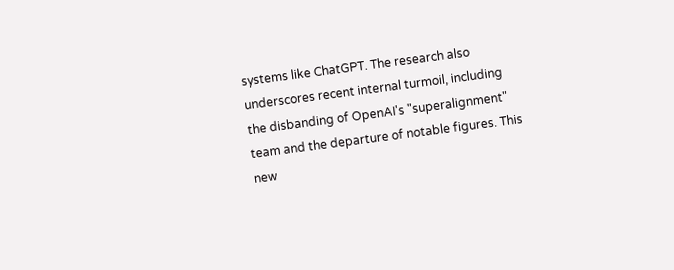systems like ChatGPT. The research also underscores recent internal turmoil, including the disbanding of OpenAI's "superalignment" team and the departure of notable figures. This new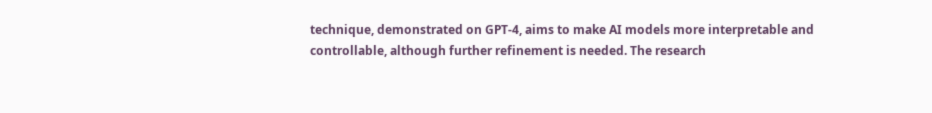technique, demonstrated on GPT-4, aims to make AI models more interpretable and controllable, although further refinement is needed. The research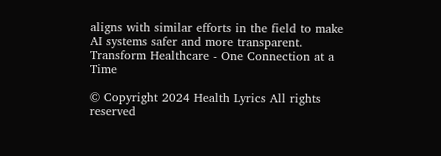aligns with similar efforts in the field to make AI systems safer and more transparent.
Transform Healthcare - One Connection at a Time

© Copyright 2024 Health Lyrics All rights reserved